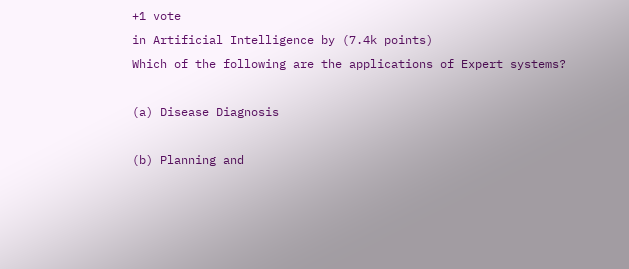+1 vote
in Artificial Intelligence by (7.4k points)
Which of the following are the applications of Expert systems?

(a) Disease Diagnosis

(b) Planning and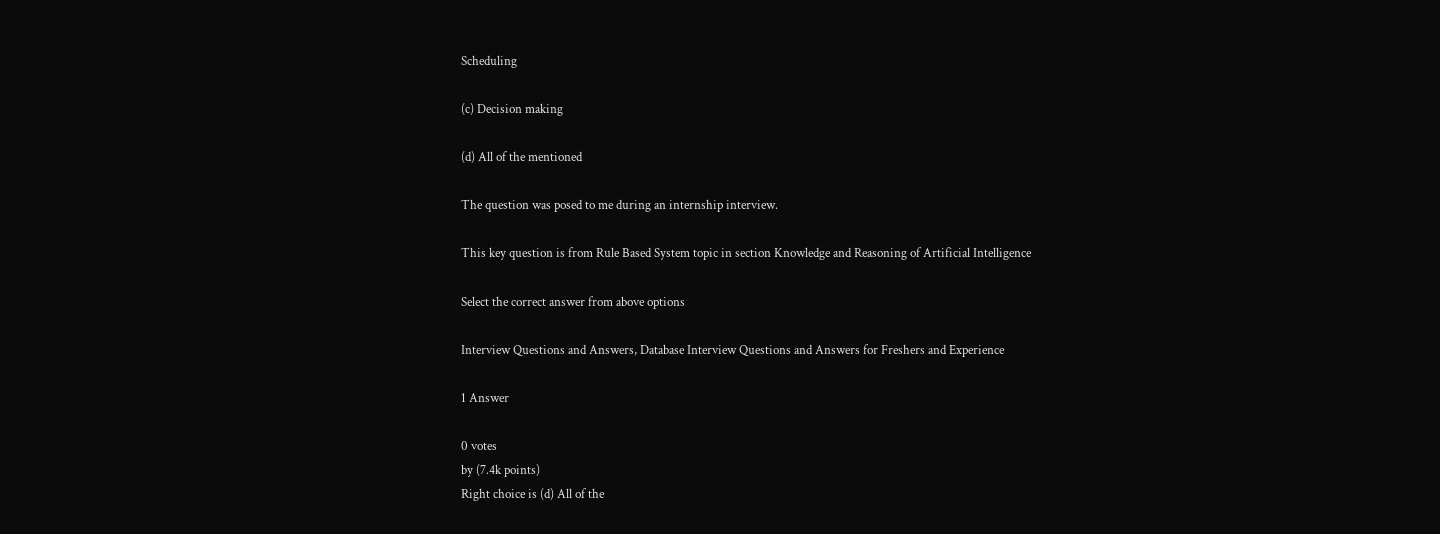Scheduling

(c) Decision making

(d) All of the mentioned

The question was posed to me during an internship interview.

This key question is from Rule Based System topic in section Knowledge and Reasoning of Artificial Intelligence

Select the correct answer from above options

Interview Questions and Answers, Database Interview Questions and Answers for Freshers and Experience

1 Answer

0 votes
by (7.4k points)
Right choice is (d) All of the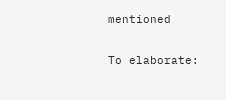mentioned

To elaborate: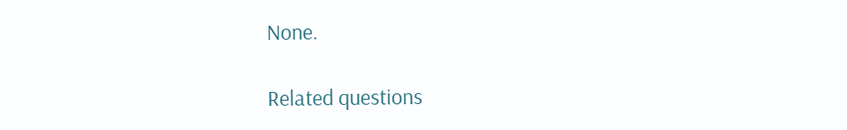None.

Related questions